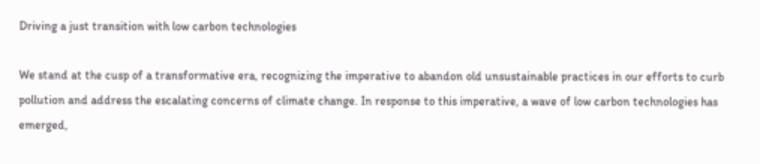Driving a just transition with low carbon technologies

We stand at the cusp of a transformative era, recognizing the imperative to abandon old unsustainable practices in our efforts to curb pollution and address the escalating concerns of climate change. In response to this imperative, a wave of low carbon technologies has emerged,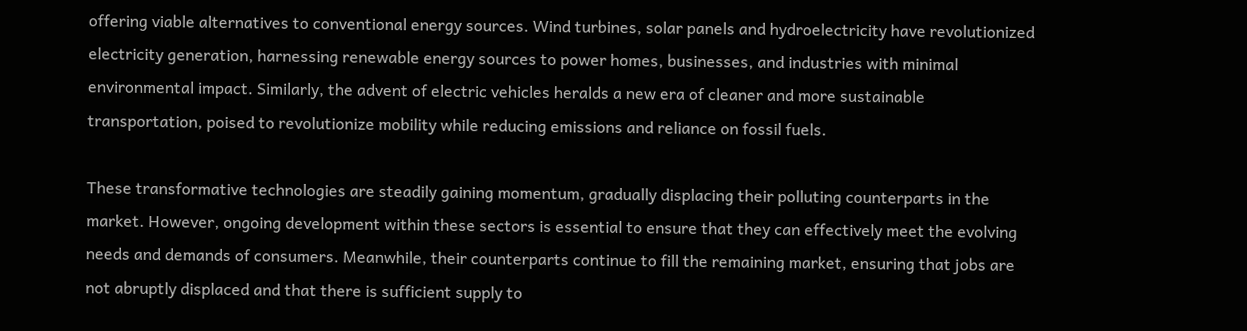offering viable alternatives to conventional energy sources. Wind turbines, solar panels and hydroelectricity have revolutionized electricity generation, harnessing renewable energy sources to power homes, businesses, and industries with minimal environmental impact. Similarly, the advent of electric vehicles heralds a new era of cleaner and more sustainable transportation, poised to revolutionize mobility while reducing emissions and reliance on fossil fuels.

These transformative technologies are steadily gaining momentum, gradually displacing their polluting counterparts in the market. However, ongoing development within these sectors is essential to ensure that they can effectively meet the evolving needs and demands of consumers. Meanwhile, their counterparts continue to fill the remaining market, ensuring that jobs are not abruptly displaced and that there is sufficient supply to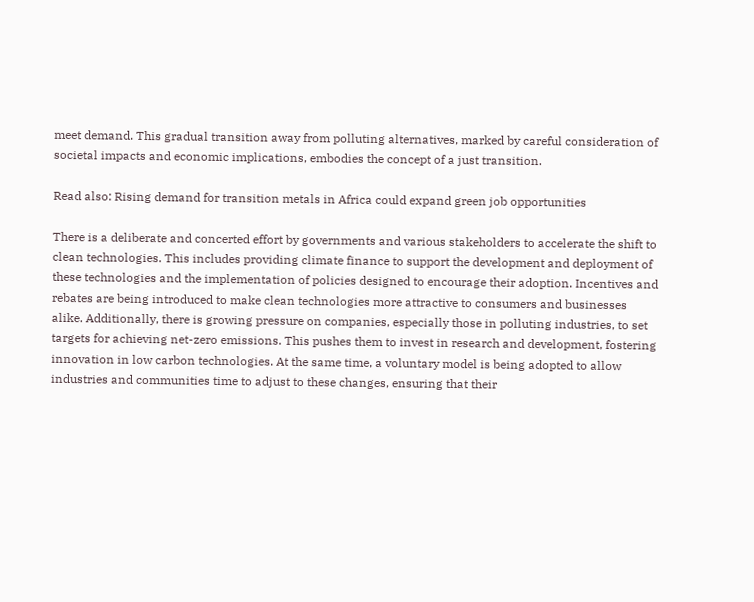meet demand. This gradual transition away from polluting alternatives, marked by careful consideration of societal impacts and economic implications, embodies the concept of a just transition.

Read also: Rising demand for transition metals in Africa could expand green job opportunities

There is a deliberate and concerted effort by governments and various stakeholders to accelerate the shift to clean technologies. This includes providing climate finance to support the development and deployment of these technologies and the implementation of policies designed to encourage their adoption. Incentives and rebates are being introduced to make clean technologies more attractive to consumers and businesses alike. Additionally, there is growing pressure on companies, especially those in polluting industries, to set targets for achieving net-zero emissions. This pushes them to invest in research and development, fostering innovation in low carbon technologies. At the same time, a voluntary model is being adopted to allow industries and communities time to adjust to these changes, ensuring that their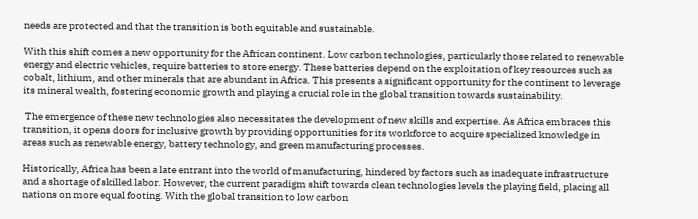needs are protected and that the transition is both equitable and sustainable.

With this shift comes a new opportunity for the African continent. Low carbon technologies, particularly those related to renewable energy and electric vehicles, require batteries to store energy. These batteries depend on the exploitation of key resources such as cobalt, lithium, and other minerals that are abundant in Africa. This presents a significant opportunity for the continent to leverage its mineral wealth, fostering economic growth and playing a crucial role in the global transition towards sustainability.

 The emergence of these new technologies also necessitates the development of new skills and expertise. As Africa embraces this transition, it opens doors for inclusive growth by providing opportunities for its workforce to acquire specialized knowledge in areas such as renewable energy, battery technology, and green manufacturing processes.

Historically, Africa has been a late entrant into the world of manufacturing, hindered by factors such as inadequate infrastructure and a shortage of skilled labor. However, the current paradigm shift towards clean technologies levels the playing field, placing all nations on more equal footing. With the global transition to low carbon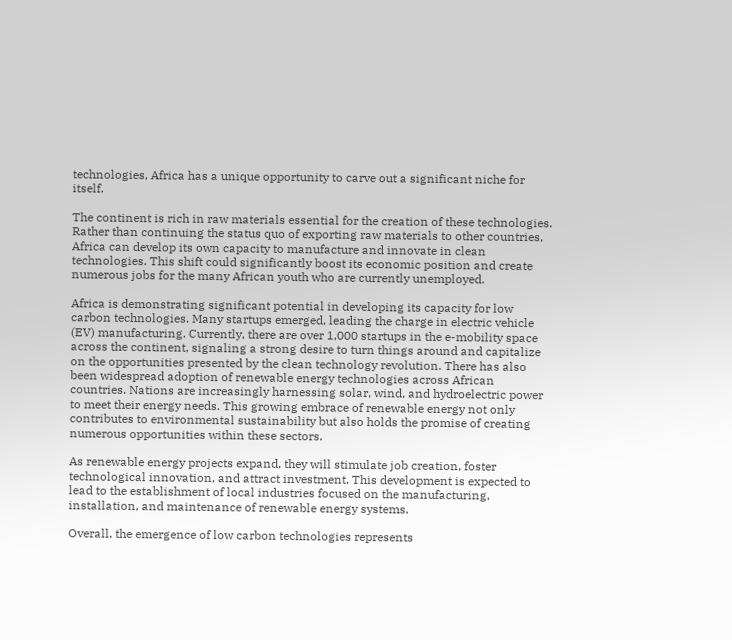technologies, Africa has a unique opportunity to carve out a significant niche for itself.

The continent is rich in raw materials essential for the creation of these technologies. Rather than continuing the status quo of exporting raw materials to other countries, Africa can develop its own capacity to manufacture and innovate in clean technologies. This shift could significantly boost its economic position and create numerous jobs for the many African youth who are currently unemployed.

Africa is demonstrating significant potential in developing its capacity for low carbon technologies. Many startups emerged, leading the charge in electric vehicle (EV) manufacturing. Currently, there are over 1,000 startups in the e-mobility space across the continent, signaling a strong desire to turn things around and capitalize on the opportunities presented by the clean technology revolution. There has also been widespread adoption of renewable energy technologies across African countries. Nations are increasingly harnessing solar, wind, and hydroelectric power to meet their energy needs. This growing embrace of renewable energy not only contributes to environmental sustainability but also holds the promise of creating numerous opportunities within these sectors.

As renewable energy projects expand, they will stimulate job creation, foster technological innovation, and attract investment. This development is expected to lead to the establishment of local industries focused on the manufacturing, installation, and maintenance of renewable energy systems.

Overall, the emergence of low carbon technologies represents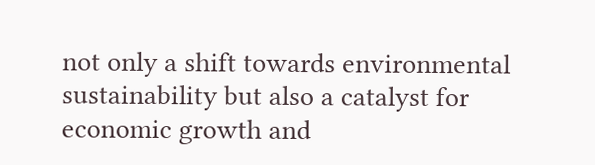not only a shift towards environmental sustainability but also a catalyst for economic growth and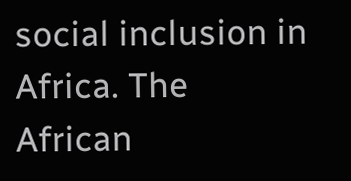social inclusion in Africa. The African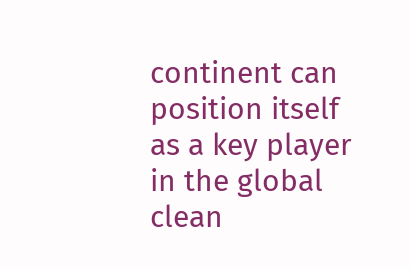continent can position itself as a key player in the global clean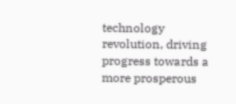technology revolution, driving progress towards a more prosperous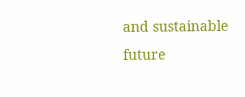and sustainable future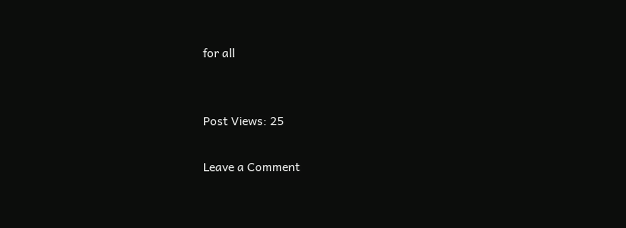for all


Post Views: 25

Leave a Comment